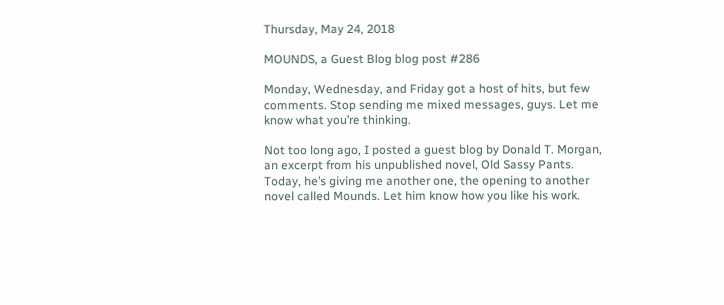Thursday, May 24, 2018

MOUNDS, a Guest Blog blog post #286

Monday, Wednesday, and Friday got a host of hits, but few comments. Stop sending me mixed messages, guys. Let me know what you’re thinking.

Not too long ago, I posted a guest blog by Donald T. Morgan, an excerpt from his unpublished novel, Old Sassy Pants. Today, he’s giving me another one, the opening to another novel called Mounds. Let him know how you like his work.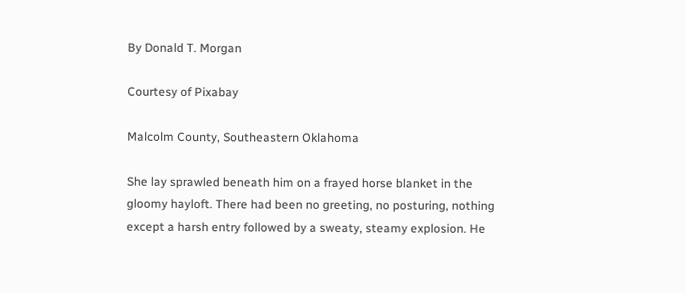By Donald T. Morgan

Courtesy of Pixabay

Malcolm County, Southeastern Oklahoma

She lay sprawled beneath him on a frayed horse blanket in the gloomy hayloft. There had been no greeting, no posturing, nothing except a harsh entry followed by a sweaty, steamy explosion. He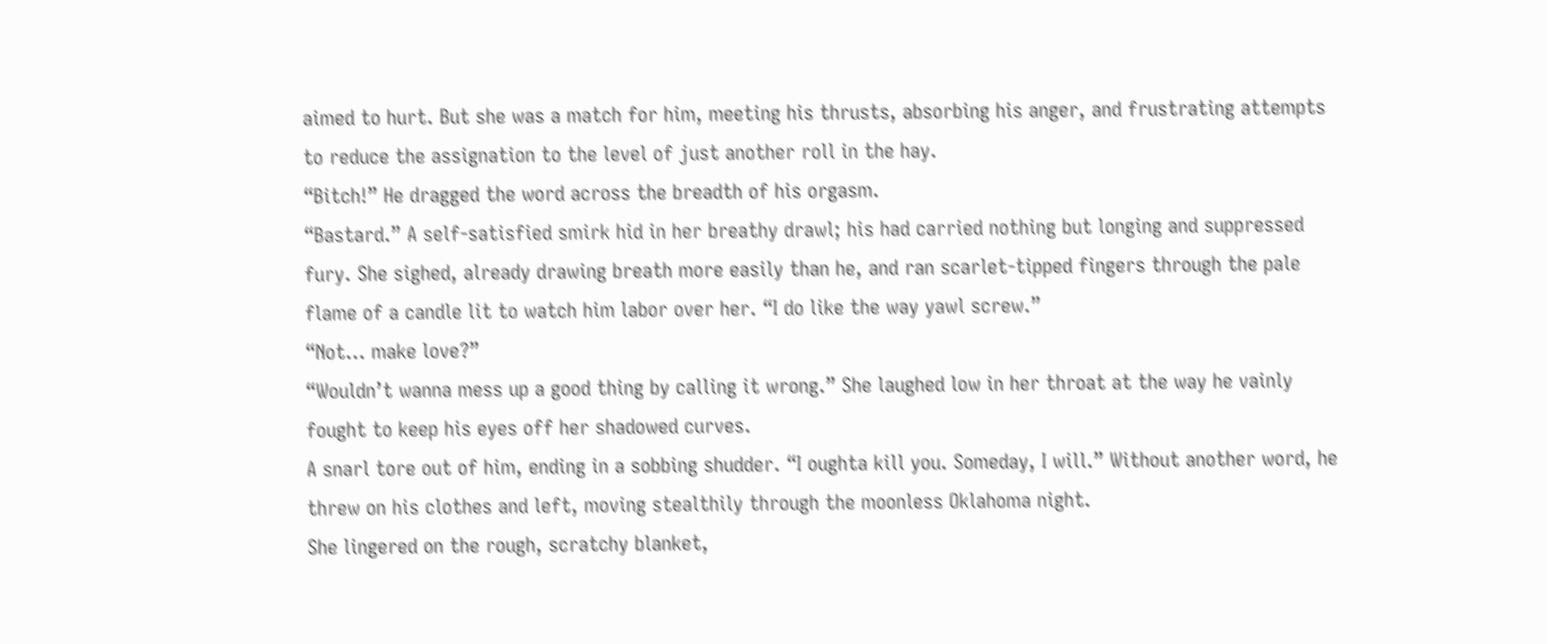aimed to hurt. But she was a match for him, meeting his thrusts, absorbing his anger, and frustrating attempts to reduce the assignation to the level of just another roll in the hay.
“Bitch!” He dragged the word across the breadth of his orgasm.
“Bastard.” A self-satisfied smirk hid in her breathy drawl; his had carried nothing but longing and suppressed fury. She sighed, already drawing breath more easily than he, and ran scarlet-tipped fingers through the pale flame of a candle lit to watch him labor over her. “I do like the way yawl screw.”
“Not… make love?”
“Wouldn’t wanna mess up a good thing by calling it wrong.” She laughed low in her throat at the way he vainly fought to keep his eyes off her shadowed curves.
A snarl tore out of him, ending in a sobbing shudder. “I oughta kill you. Someday, I will.” Without another word, he threw on his clothes and left, moving stealthily through the moonless Oklahoma night.
She lingered on the rough, scratchy blanket,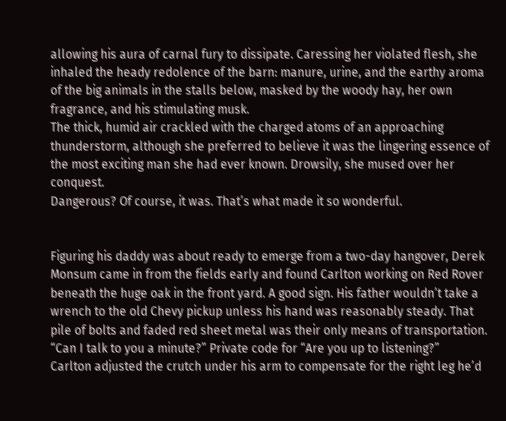allowing his aura of carnal fury to dissipate. Caressing her violated flesh, she inhaled the heady redolence of the barn: manure, urine, and the earthy aroma of the big animals in the stalls below, masked by the woody hay, her own fragrance, and his stimulating musk.
The thick, humid air crackled with the charged atoms of an approaching thunderstorm, although she preferred to believe it was the lingering essence of the most exciting man she had ever known. Drowsily, she mused over her conquest.
Dangerous? Of course, it was. That’s what made it so wonderful.


Figuring his daddy was about ready to emerge from a two-day hangover, Derek Monsum came in from the fields early and found Carlton working on Red Rover beneath the huge oak in the front yard. A good sign. His father wouldn’t take a wrench to the old Chevy pickup unless his hand was reasonably steady. That pile of bolts and faded red sheet metal was their only means of transportation.
“Can I talk to you a minute?” Private code for “Are you up to listening?”
Carlton adjusted the crutch under his arm to compensate for the right leg he’d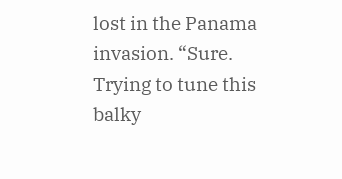lost in the Panama invasion. “Sure. Trying to tune this balky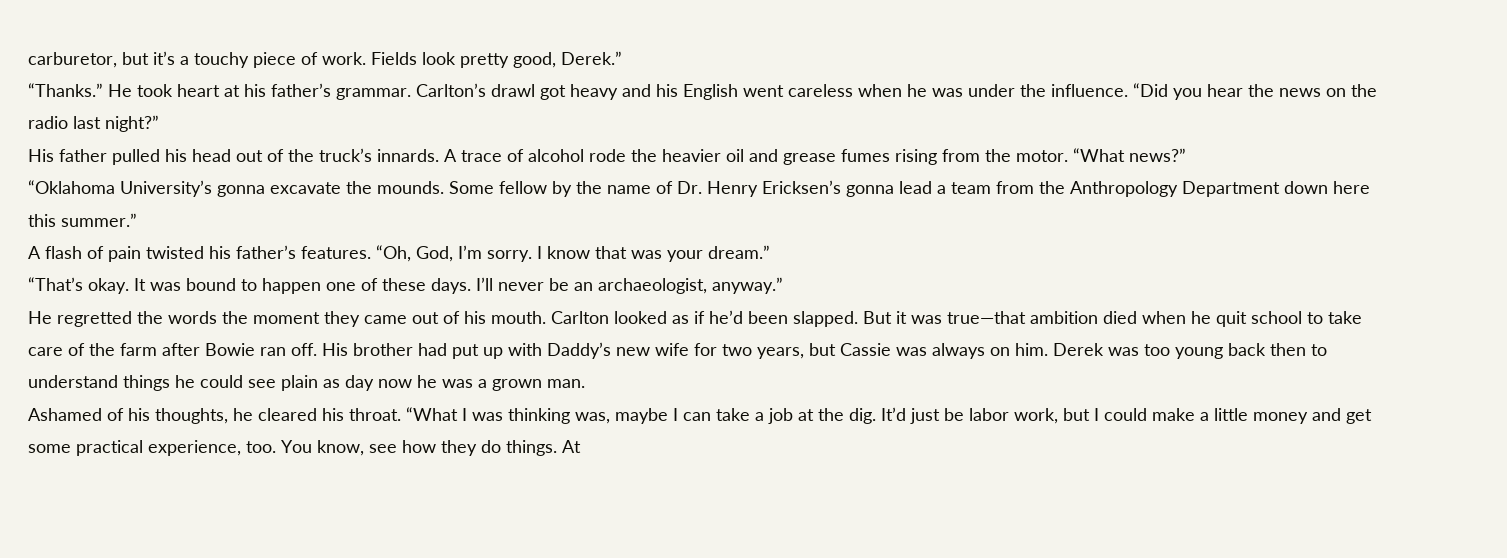carburetor, but it’s a touchy piece of work. Fields look pretty good, Derek.”
“Thanks.” He took heart at his father’s grammar. Carlton’s drawl got heavy and his English went careless when he was under the influence. “Did you hear the news on the radio last night?”
His father pulled his head out of the truck’s innards. A trace of alcohol rode the heavier oil and grease fumes rising from the motor. “What news?”
“Oklahoma University’s gonna excavate the mounds. Some fellow by the name of Dr. Henry Ericksen’s gonna lead a team from the Anthropology Department down here this summer.”
A flash of pain twisted his father’s features. “Oh, God, I’m sorry. I know that was your dream.”
“That’s okay. It was bound to happen one of these days. I’ll never be an archaeologist, anyway.”
He regretted the words the moment they came out of his mouth. Carlton looked as if he’d been slapped. But it was true—that ambition died when he quit school to take care of the farm after Bowie ran off. His brother had put up with Daddy’s new wife for two years, but Cassie was always on him. Derek was too young back then to understand things he could see plain as day now he was a grown man.
Ashamed of his thoughts, he cleared his throat. “What I was thinking was, maybe I can take a job at the dig. It’d just be labor work, but I could make a little money and get some practical experience, too. You know, see how they do things. At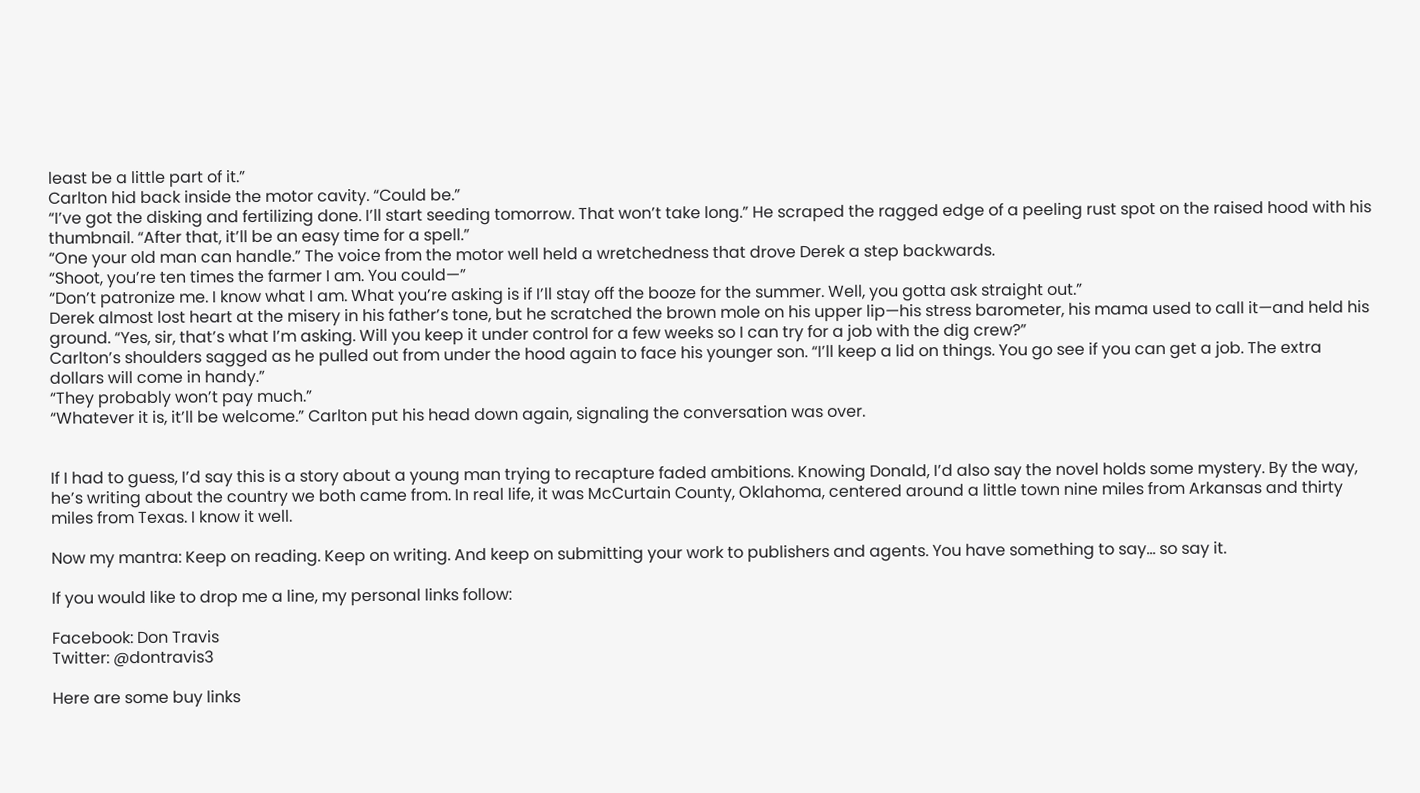least be a little part of it.”
Carlton hid back inside the motor cavity. “Could be.”
“I’ve got the disking and fertilizing done. I’ll start seeding tomorrow. That won’t take long.” He scraped the ragged edge of a peeling rust spot on the raised hood with his thumbnail. “After that, it’ll be an easy time for a spell.”
“One your old man can handle.” The voice from the motor well held a wretchedness that drove Derek a step backwards.
“Shoot, you’re ten times the farmer I am. You could—”
“Don’t patronize me. I know what I am. What you’re asking is if I’ll stay off the booze for the summer. Well, you gotta ask straight out.”
Derek almost lost heart at the misery in his father’s tone, but he scratched the brown mole on his upper lip—his stress barometer, his mama used to call it—and held his ground. “Yes, sir, that’s what I’m asking. Will you keep it under control for a few weeks so I can try for a job with the dig crew?”
Carlton’s shoulders sagged as he pulled out from under the hood again to face his younger son. “I’ll keep a lid on things. You go see if you can get a job. The extra dollars will come in handy.”
“They probably won’t pay much.”
“Whatever it is, it’ll be welcome.” Carlton put his head down again, signaling the conversation was over.


If I had to guess, I’d say this is a story about a young man trying to recapture faded ambitions. Knowing Donald, I’d also say the novel holds some mystery. By the way, he’s writing about the country we both came from. In real life, it was McCurtain County, Oklahoma, centered around a little town nine miles from Arkansas and thirty miles from Texas. I know it well.

Now my mantra: Keep on reading. Keep on writing. And keep on submitting your work to publishers and agents. You have something to say… so say it.

If you would like to drop me a line, my personal links follow:

Facebook: Don Travis
Twitter: @dontravis3

Here are some buy links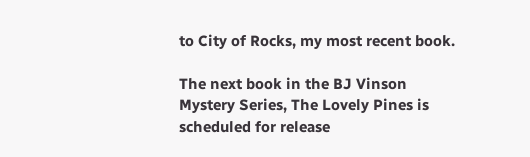to City of Rocks, my most recent book.

The next book in the BJ Vinson Mystery Series, The Lovely Pines is scheduled for release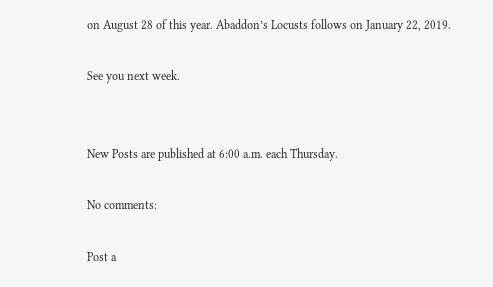on August 28 of this year. Abaddon’s Locusts follows on January 22, 2019.

See you next week.


New Posts are published at 6:00 a.m. each Thursday.

No comments:

Post a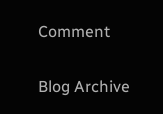Comment

Blog Archive